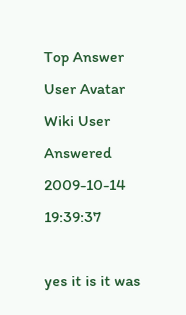Top Answer
User Avatar
Wiki User
Answered 2009-10-14 19:39:37

yes it is it was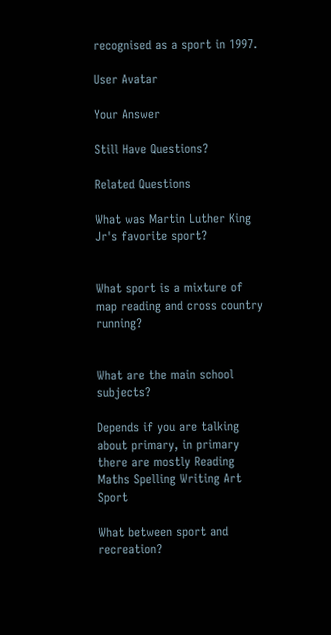recognised as a sport in 1997.

User Avatar

Your Answer

Still Have Questions?

Related Questions

What was Martin Luther King Jr's favorite sport?


What sport is a mixture of map reading and cross country running?


What are the main school subjects?

Depends if you are talking about primary, in primary there are mostly Reading Maths Spelling Writing Art Sport

What between sport and recreation?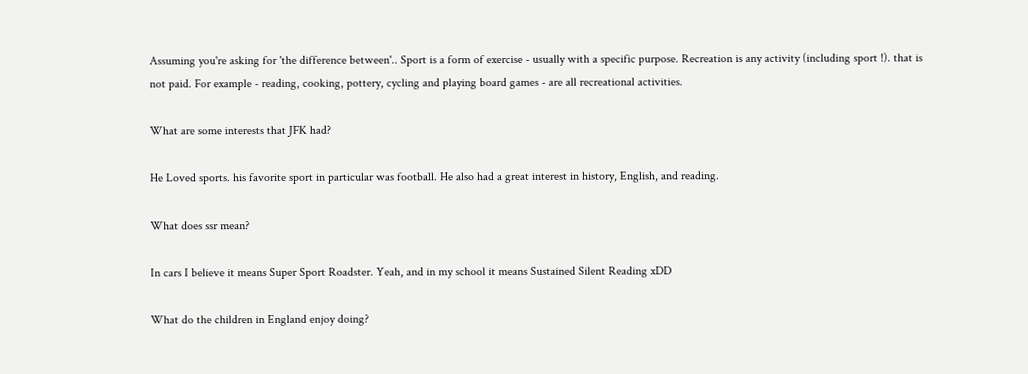Assuming you're asking for 'the difference between'.. Sport is a form of exercise - usually with a specific purpose. Recreation is any activity (including sport !). that is not paid. For example - reading, cooking, pottery, cycling and playing board games - are all recreational activities.

What are some interests that JFK had?

He Loved sports. his favorite sport in particular was football. He also had a great interest in history, English, and reading.

What does ssr mean?

In cars I believe it means Super Sport Roadster. Yeah, and in my school it means Sustained Silent Reading xDD

What do the children in England enjoy doing?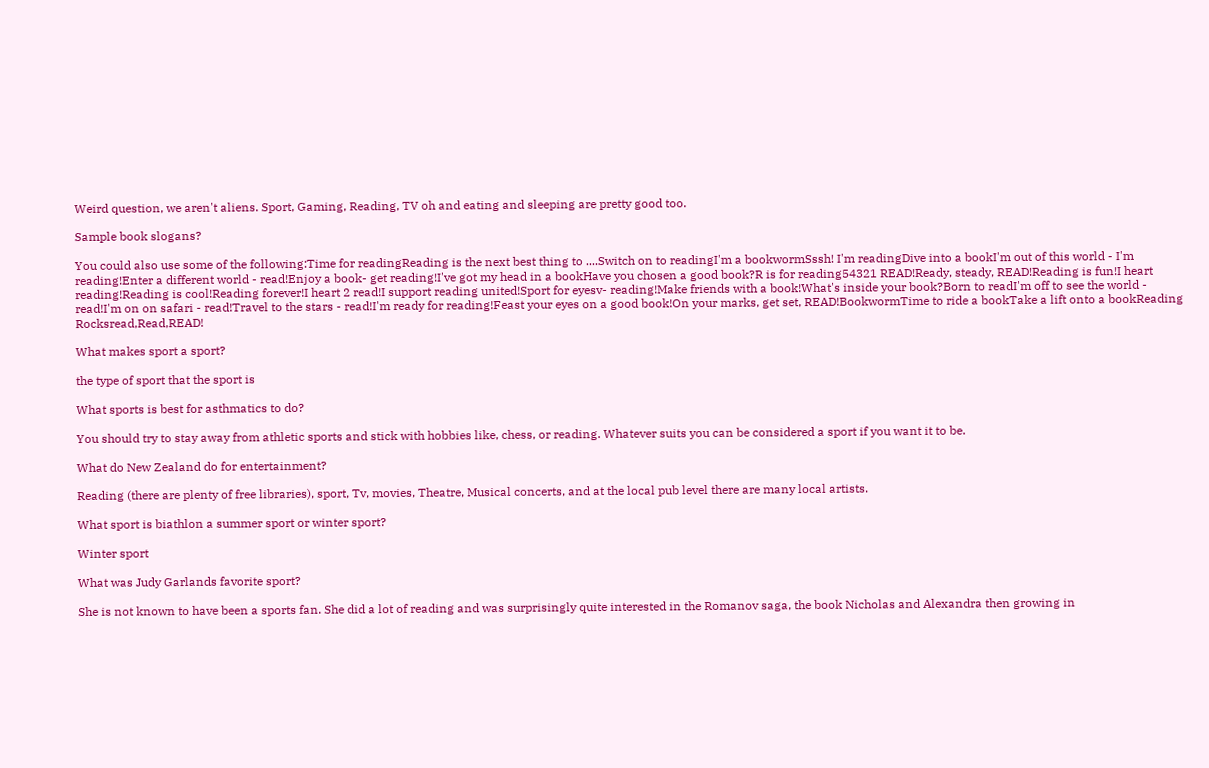Weird question, we aren't aliens. Sport, Gaming, Reading, TV oh and eating and sleeping are pretty good too.

Sample book slogans?

You could also use some of the following:Time for readingReading is the next best thing to ....Switch on to readingI'm a bookwormSssh! I'm readingDive into a bookI'm out of this world - I'm reading!Enter a different world - read!Enjoy a book- get reading!I've got my head in a bookHave you chosen a good book?R is for reading54321 READ!Ready, steady, READ!Reading is fun!I heart reading!Reading is cool!Reading forever!I heart 2 read!I support reading united!Sport for eyesv- reading!Make friends with a book!What's inside your book?Born to readI'm off to see the world - read!I'm on on safari - read!Travel to the stars - read!I'm ready for reading!Feast your eyes on a good book!On your marks, get set, READ!BookwormTime to ride a bookTake a lift onto a bookReading Rocksread,Read,READ!

What makes sport a sport?

the type of sport that the sport is

What sports is best for asthmatics to do?

You should try to stay away from athletic sports and stick with hobbies like, chess, or reading. Whatever suits you can be considered a sport if you want it to be.

What do New Zealand do for entertainment?

Reading (there are plenty of free libraries), sport, Tv, movies, Theatre, Musical concerts, and at the local pub level there are many local artists.

What sport is biathlon a summer sport or winter sport?

Winter sport

What was Judy Garlands favorite sport?

She is not known to have been a sports fan. She did a lot of reading and was surprisingly quite interested in the Romanov saga, the book Nicholas and Alexandra then growing in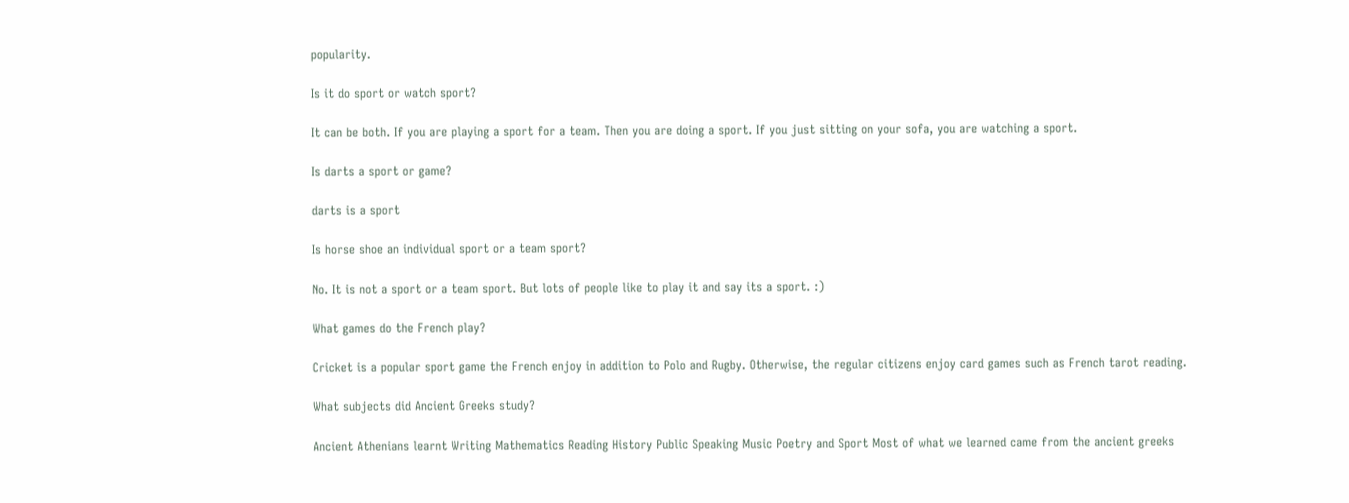popularity.

Is it do sport or watch sport?

It can be both. If you are playing a sport for a team. Then you are doing a sport. If you just sitting on your sofa, you are watching a sport.

Is darts a sport or game?

darts is a sport

Is horse shoe an individual sport or a team sport?

No. It is not a sport or a team sport. But lots of people like to play it and say its a sport. :)

What games do the French play?

Cricket is a popular sport game the French enjoy in addition to Polo and Rugby. Otherwise, the regular citizens enjoy card games such as French tarot reading.

What subjects did Ancient Greeks study?

Ancient Athenians learnt Writing Mathematics Reading History Public Speaking Music Poetry and Sport Most of what we learned came from the ancient greeks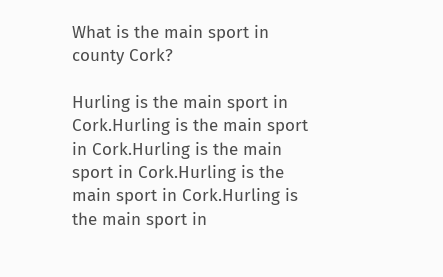What is the main sport in county Cork?

Hurling is the main sport in Cork.Hurling is the main sport in Cork.Hurling is the main sport in Cork.Hurling is the main sport in Cork.Hurling is the main sport in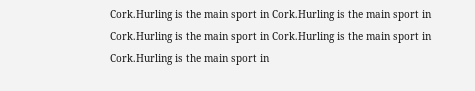Cork.Hurling is the main sport in Cork.Hurling is the main sport in Cork.Hurling is the main sport in Cork.Hurling is the main sport in Cork.Hurling is the main sport in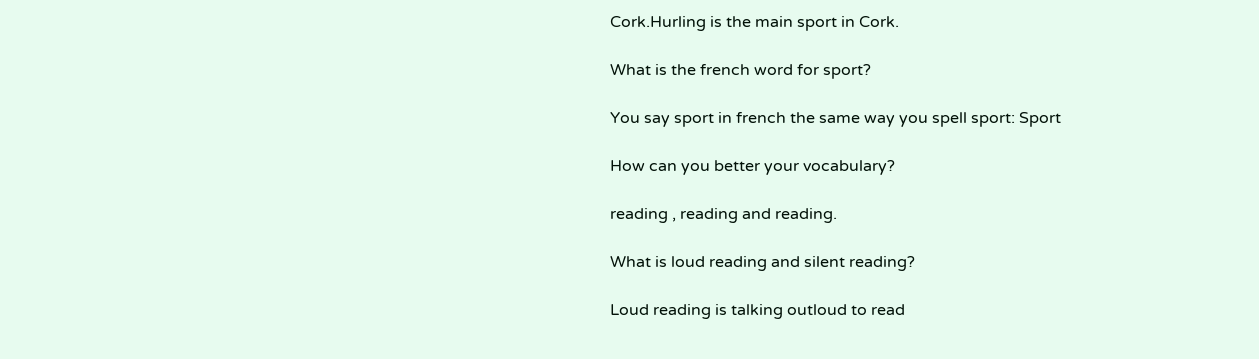Cork.Hurling is the main sport in Cork.

What is the french word for sport?

You say sport in french the same way you spell sport: Sport

How can you better your vocabulary?

reading , reading and reading.

What is loud reading and silent reading?

Loud reading is talking outloud to read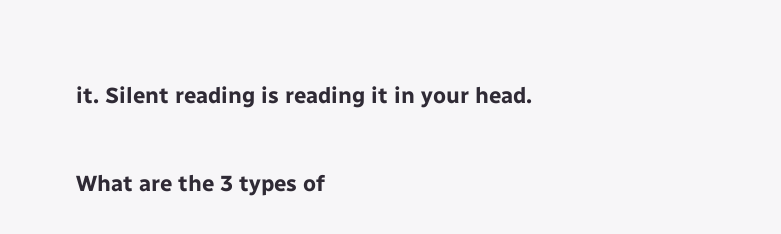it. Silent reading is reading it in your head.

What are the 3 types of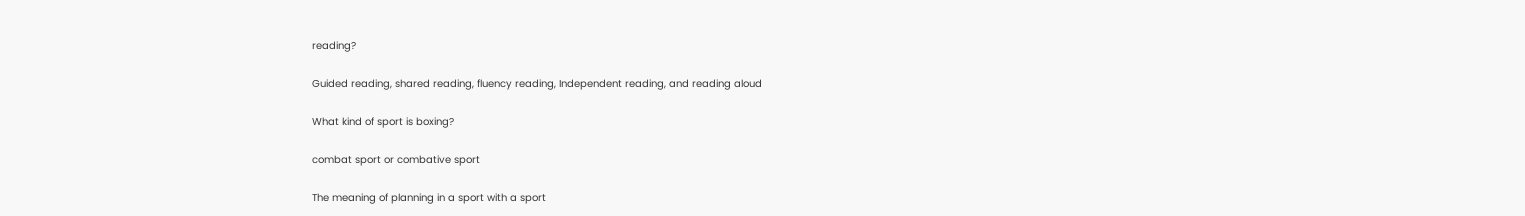reading?

Guided reading, shared reading, fluency reading, Independent reading, and reading aloud

What kind of sport is boxing?

combat sport or combative sport

The meaning of planning in a sport with a sport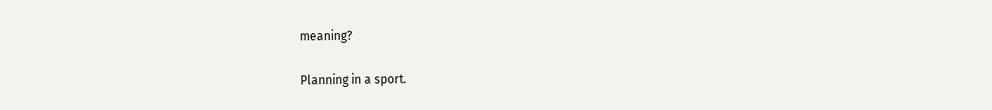meaning?

Planning in a sport.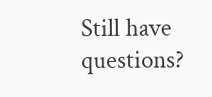Still have questions?